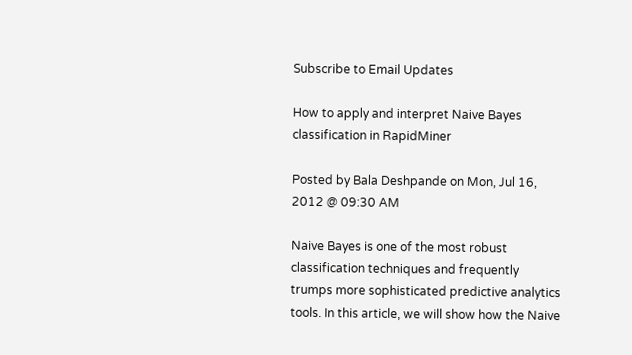Subscribe to Email Updates

How to apply and interpret Naive Bayes classification in RapidMiner

Posted by Bala Deshpande on Mon, Jul 16, 2012 @ 09:30 AM

Naive Bayes is one of the most robust classification techniques and frequently trumps more sophisticated predictive analytics tools. In this article, we will show how the Naive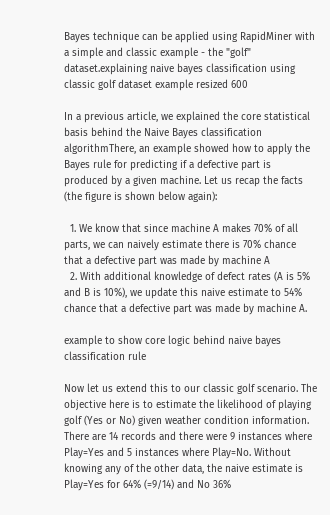Bayes technique can be applied using RapidMiner with a simple and classic example - the "golf" dataset.explaining naive bayes classification using classic golf dataset example resized 600

In a previous article, we explained the core statistical basis behind the Naive Bayes classification algorithmThere, an example showed how to apply the Bayes rule for predicting if a defective part is produced by a given machine. Let us recap the facts (the figure is shown below again):

  1. We know that since machine A makes 70% of all parts, we can naively estimate there is 70% chance that a defective part was made by machine A
  2. With additional knowledge of defect rates (A is 5% and B is 10%), we update this naive estimate to 54% chance that a defective part was made by machine A.

example to show core logic behind naive bayes classification rule

Now let us extend this to our classic golf scenario. The objective here is to estimate the likelihood of playing golf (Yes or No) given weather condition information. There are 14 records and there were 9 instances where Play=Yes and 5 instances where Play=No. Without knowing any of the other data, the naive estimate is Play=Yes for 64% (=9/14) and No 36%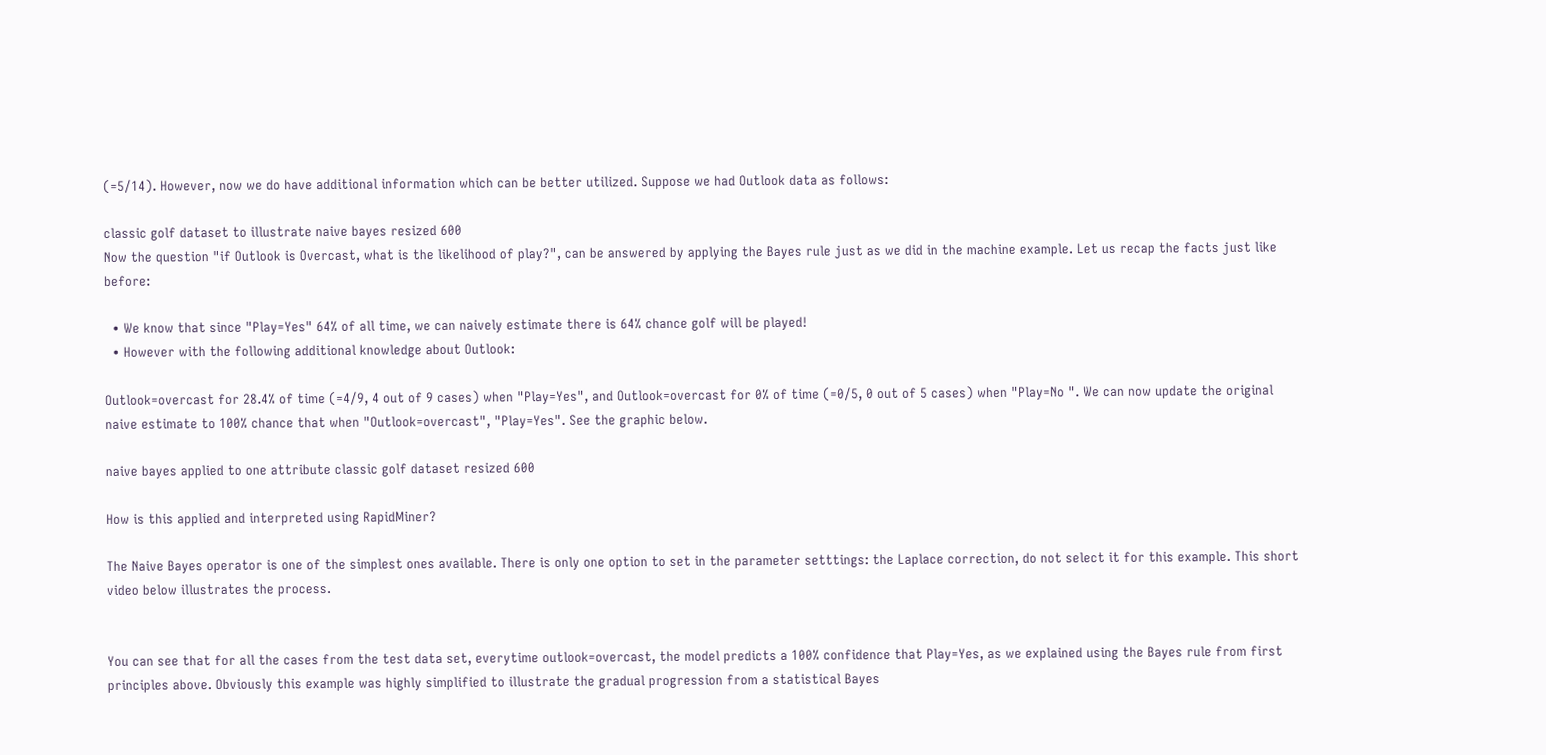(=5/14). However, now we do have additional information which can be better utilized. Suppose we had Outlook data as follows:

classic golf dataset to illustrate naive bayes resized 600
Now the question "if Outlook is Overcast, what is the likelihood of play?", can be answered by applying the Bayes rule just as we did in the machine example. Let us recap the facts just like before:

  • We know that since "Play=Yes" 64% of all time, we can naively estimate there is 64% chance golf will be played!
  • However with the following additional knowledge about Outlook:

Outlook=overcast for 28.4% of time (=4/9, 4 out of 9 cases) when "Play=Yes", and Outlook=overcast for 0% of time (=0/5, 0 out of 5 cases) when "Play=No ". We can now update the original naive estimate to 100% chance that when "Outlook=overcast", "Play=Yes". See the graphic below.

naive bayes applied to one attribute classic golf dataset resized 600

How is this applied and interpreted using RapidMiner?

The Naive Bayes operator is one of the simplest ones available. There is only one option to set in the parameter setttings: the Laplace correction, do not select it for this example. This short video below illustrates the process.


You can see that for all the cases from the test data set, everytime outlook=overcast, the model predicts a 100% confidence that Play=Yes, as we explained using the Bayes rule from first principles above. Obviously this example was highly simplified to illustrate the gradual progression from a statistical Bayes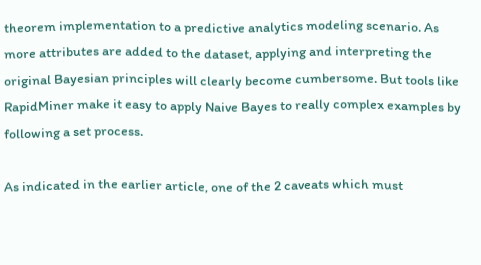theorem implementation to a predictive analytics modeling scenario. As more attributes are added to the dataset, applying and interpreting the original Bayesian principles will clearly become cumbersome. But tools like RapidMiner make it easy to apply Naive Bayes to really complex examples by following a set process.

As indicated in the earlier article, one of the 2 caveats which must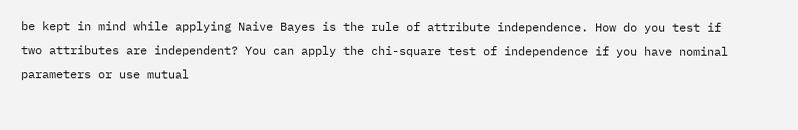be kept in mind while applying Naive Bayes is the rule of attribute independence. How do you test if two attributes are independent? You can apply the chi-square test of independence if you have nominal parameters or use mutual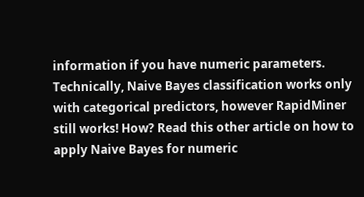information if you have numeric parameters. Technically, Naive Bayes classification works only with categorical predictors, however RapidMiner still works! How? Read this other article on how to apply Naive Bayes for numeric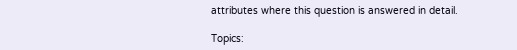attributes where this question is answered in detail.

Topics: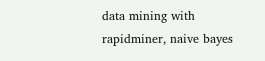data mining with rapidminer, naive bayes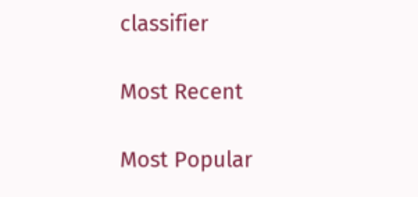classifier

Most Recent

Most Popular